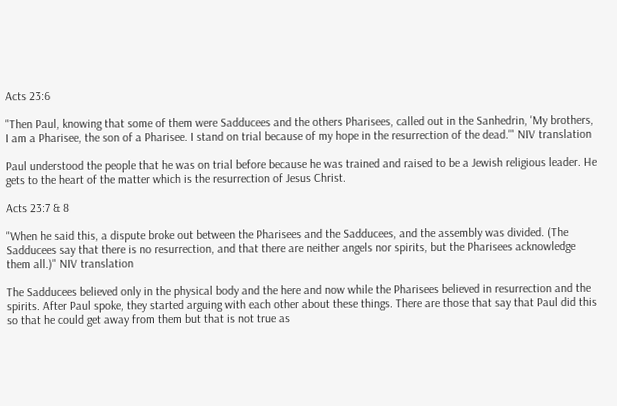Acts 23:6

"Then Paul, knowing that some of them were Sadducees and the others Pharisees, called out in the Sanhedrin, 'My brothers, I am a Pharisee, the son of a Pharisee. I stand on trial because of my hope in the resurrection of the dead.'" NIV translation

Paul understood the people that he was on trial before because he was trained and raised to be a Jewish religious leader. He gets to the heart of the matter which is the resurrection of Jesus Christ.

Acts 23:7 & 8

"When he said this, a dispute broke out between the Pharisees and the Sadducees, and the assembly was divided. (The Sadducees say that there is no resurrection, and that there are neither angels nor spirits, but the Pharisees acknowledge them all.)" NIV translation

The Sadducees believed only in the physical body and the here and now while the Pharisees believed in resurrection and the spirits. After Paul spoke, they started arguing with each other about these things. There are those that say that Paul did this so that he could get away from them but that is not true as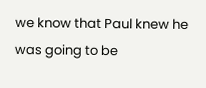we know that Paul knew he was going to be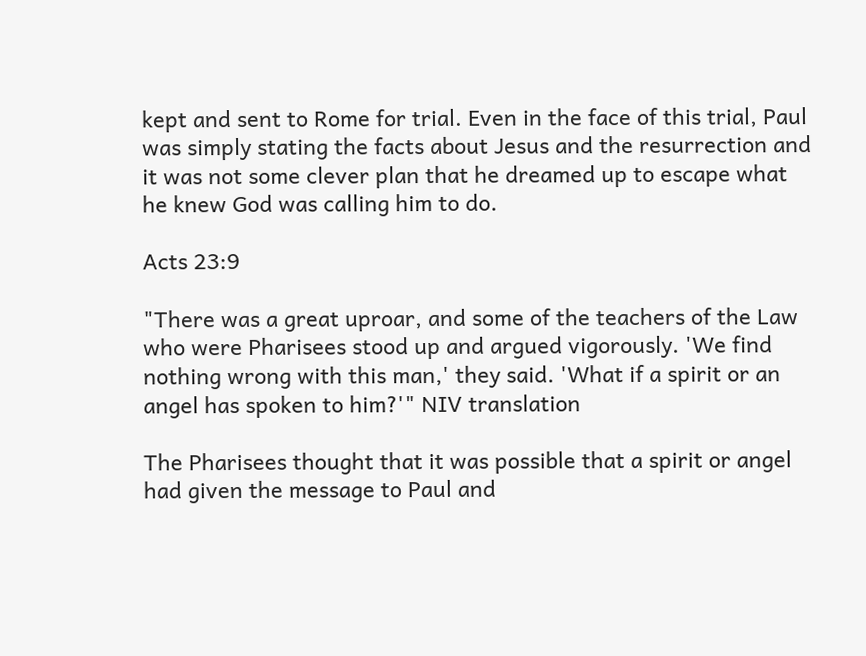kept and sent to Rome for trial. Even in the face of this trial, Paul was simply stating the facts about Jesus and the resurrection and it was not some clever plan that he dreamed up to escape what he knew God was calling him to do.

Acts 23:9

"There was a great uproar, and some of the teachers of the Law who were Pharisees stood up and argued vigorously. 'We find nothing wrong with this man,' they said. 'What if a spirit or an angel has spoken to him?'" NIV translation

The Pharisees thought that it was possible that a spirit or angel had given the message to Paul and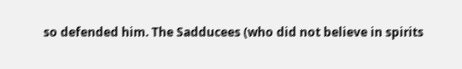so defended him. The Sadducees (who did not believe in spirits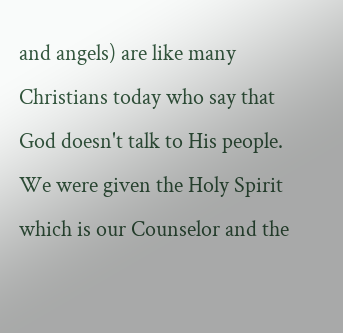and angels) are like many Christians today who say that God doesn't talk to His people. We were given the Holy Spirit which is our Counselor and the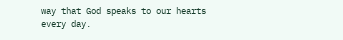way that God speaks to our hearts every day.